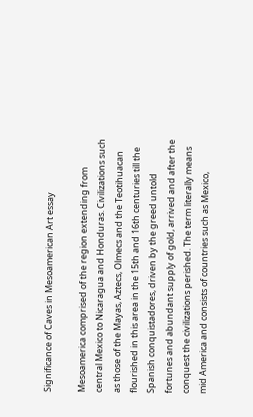Significance of Caves in Mesoamerican Art essay

Mesoamerica comprised of the region extending from central Mexico to Nicaragua and Honduras. Civilizations such as those of the Mayas, Aztecs, Olmecs and the Teotihuacan flourished in this area in the 15th and 16th centuries till the Spanish conquistadores, driven by the greed untold fortunes and abundant supply of gold, arrived and after the conquest the civilizations perished. The term literally means mid America and consists of countries such as Mexico,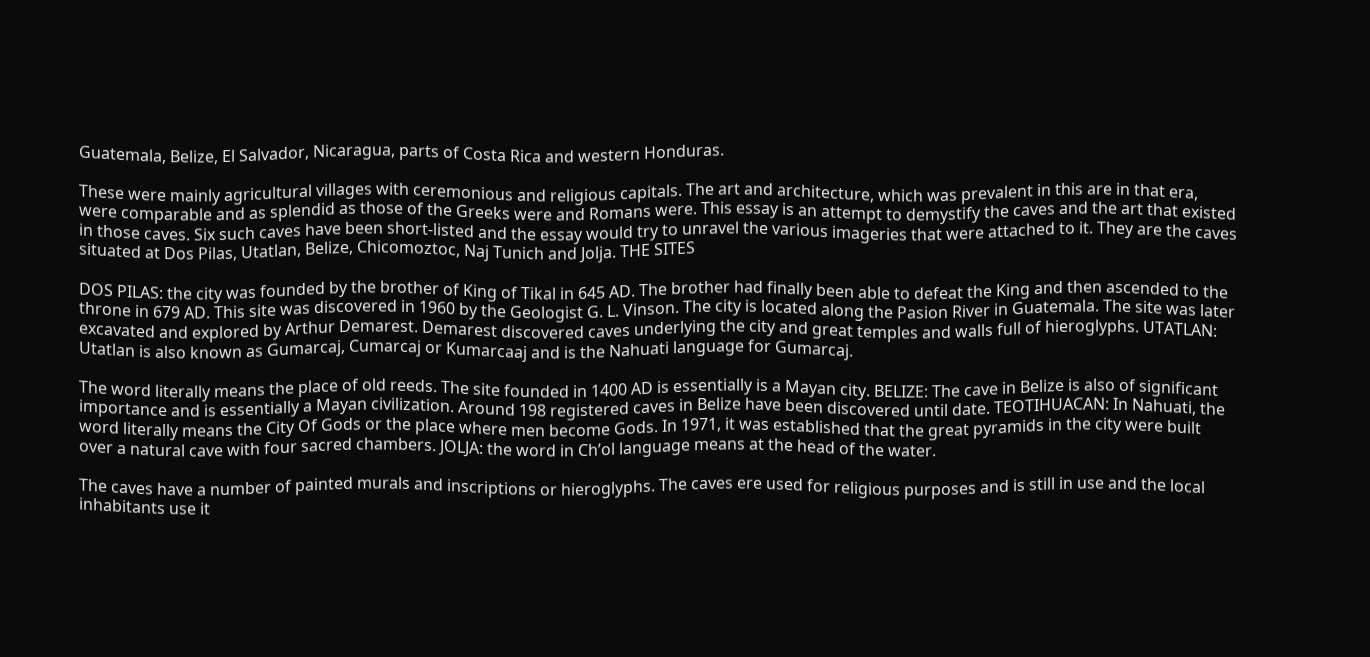Guatemala, Belize, El Salvador, Nicaragua, parts of Costa Rica and western Honduras.

These were mainly agricultural villages with ceremonious and religious capitals. The art and architecture, which was prevalent in this are in that era, were comparable and as splendid as those of the Greeks were and Romans were. This essay is an attempt to demystify the caves and the art that existed in those caves. Six such caves have been short-listed and the essay would try to unravel the various imageries that were attached to it. They are the caves situated at Dos Pilas, Utatlan, Belize, Chicomoztoc, Naj Tunich and Jolja. THE SITES

DOS PILAS: the city was founded by the brother of King of Tikal in 645 AD. The brother had finally been able to defeat the King and then ascended to the throne in 679 AD. This site was discovered in 1960 by the Geologist G. L. Vinson. The city is located along the Pasion River in Guatemala. The site was later excavated and explored by Arthur Demarest. Demarest discovered caves underlying the city and great temples and walls full of hieroglyphs. UTATLAN: Utatlan is also known as Gumarcaj, Cumarcaj or Kumarcaaj and is the Nahuati language for Gumarcaj.

The word literally means the place of old reeds. The site founded in 1400 AD is essentially is a Mayan city. BELIZE: The cave in Belize is also of significant importance and is essentially a Mayan civilization. Around 198 registered caves in Belize have been discovered until date. TEOTIHUACAN: In Nahuati, the word literally means the City Of Gods or the place where men become Gods. In 1971, it was established that the great pyramids in the city were built over a natural cave with four sacred chambers. JOLJA: the word in Ch’ol language means at the head of the water.

The caves have a number of painted murals and inscriptions or hieroglyphs. The caves ere used for religious purposes and is still in use and the local inhabitants use it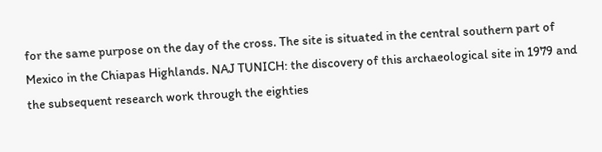for the same purpose on the day of the cross. The site is situated in the central southern part of Mexico in the Chiapas Highlands. NAJ TUNICH: the discovery of this archaeological site in 1979 and the subsequent research work through the eighties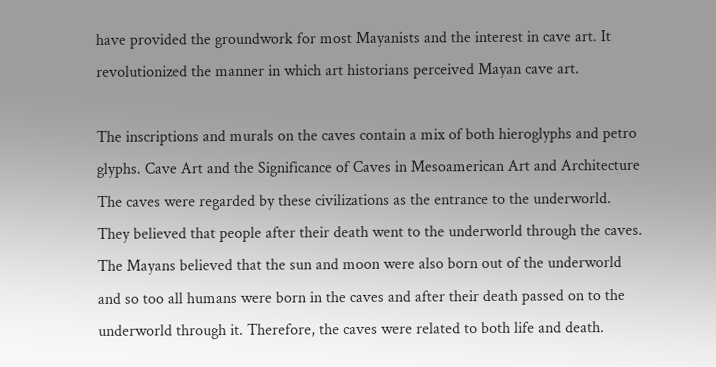have provided the groundwork for most Mayanists and the interest in cave art. It revolutionized the manner in which art historians perceived Mayan cave art.

The inscriptions and murals on the caves contain a mix of both hieroglyphs and petro glyphs. Cave Art and the Significance of Caves in Mesoamerican Art and Architecture The caves were regarded by these civilizations as the entrance to the underworld. They believed that people after their death went to the underworld through the caves. The Mayans believed that the sun and moon were also born out of the underworld and so too all humans were born in the caves and after their death passed on to the underworld through it. Therefore, the caves were related to both life and death.